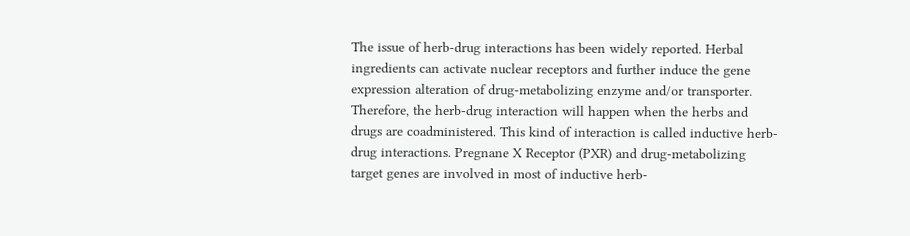The issue of herb-drug interactions has been widely reported. Herbal ingredients can activate nuclear receptors and further induce the gene expression alteration of drug-metabolizing enzyme and/or transporter. Therefore, the herb-drug interaction will happen when the herbs and drugs are coadministered. This kind of interaction is called inductive herb-drug interactions. Pregnane X Receptor (PXR) and drug-metabolizing target genes are involved in most of inductive herb-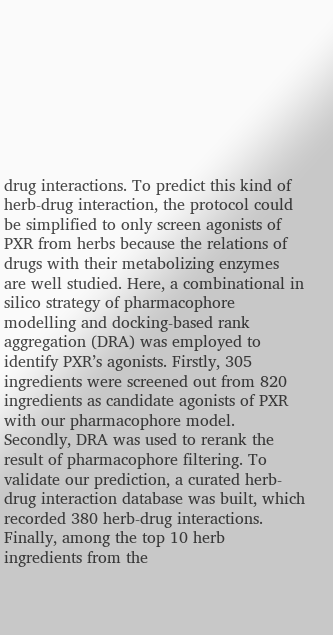drug interactions. To predict this kind of herb-drug interaction, the protocol could be simplified to only screen agonists of PXR from herbs because the relations of drugs with their metabolizing enzymes are well studied. Here, a combinational in silico strategy of pharmacophore modelling and docking-based rank aggregation (DRA) was employed to identify PXR’s agonists. Firstly, 305 ingredients were screened out from 820 ingredients as candidate agonists of PXR with our pharmacophore model. Secondly, DRA was used to rerank the result of pharmacophore filtering. To validate our prediction, a curated herb-drug interaction database was built, which recorded 380 herb-drug interactions. Finally, among the top 10 herb ingredients from the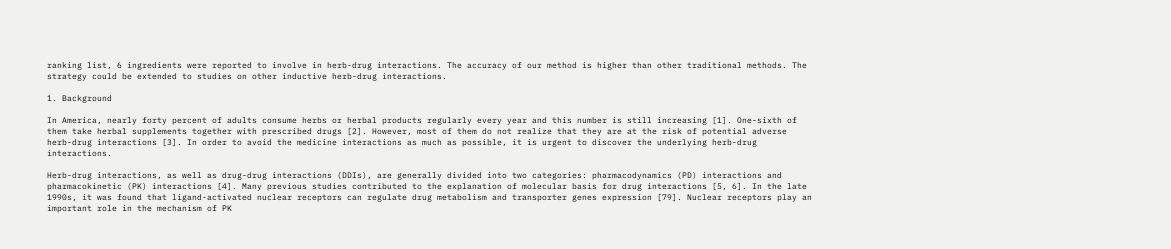ranking list, 6 ingredients were reported to involve in herb-drug interactions. The accuracy of our method is higher than other traditional methods. The strategy could be extended to studies on other inductive herb-drug interactions.

1. Background

In America, nearly forty percent of adults consume herbs or herbal products regularly every year and this number is still increasing [1]. One-sixth of them take herbal supplements together with prescribed drugs [2]. However, most of them do not realize that they are at the risk of potential adverse herb-drug interactions [3]. In order to avoid the medicine interactions as much as possible, it is urgent to discover the underlying herb-drug interactions.

Herb-drug interactions, as well as drug-drug interactions (DDIs), are generally divided into two categories: pharmacodynamics (PD) interactions and pharmacokinetic (PK) interactions [4]. Many previous studies contributed to the explanation of molecular basis for drug interactions [5, 6]. In the late 1990s, it was found that ligand-activated nuclear receptors can regulate drug metabolism and transporter genes expression [79]. Nuclear receptors play an important role in the mechanism of PK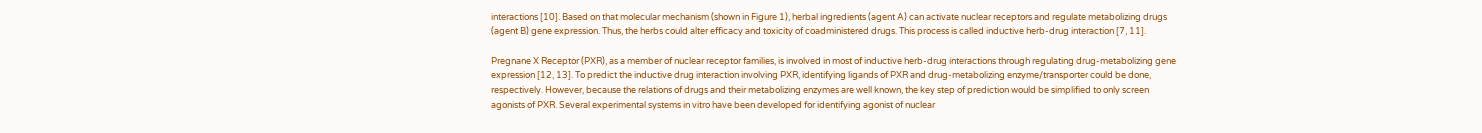interactions [10]. Based on that molecular mechanism (shown in Figure 1), herbal ingredients (agent A) can activate nuclear receptors and regulate metabolizing drugs (agent B) gene expression. Thus, the herbs could alter efficacy and toxicity of coadministered drugs. This process is called inductive herb-drug interaction [7, 11].

Pregnane X Receptor (PXR), as a member of nuclear receptor families, is involved in most of inductive herb-drug interactions through regulating drug-metabolizing gene expression [12, 13]. To predict the inductive drug interaction involving PXR, identifying ligands of PXR and drug-metabolizing enzyme/transporter could be done, respectively. However, because the relations of drugs and their metabolizing enzymes are well known, the key step of prediction would be simplified to only screen agonists of PXR. Several experimental systems in vitro have been developed for identifying agonist of nuclear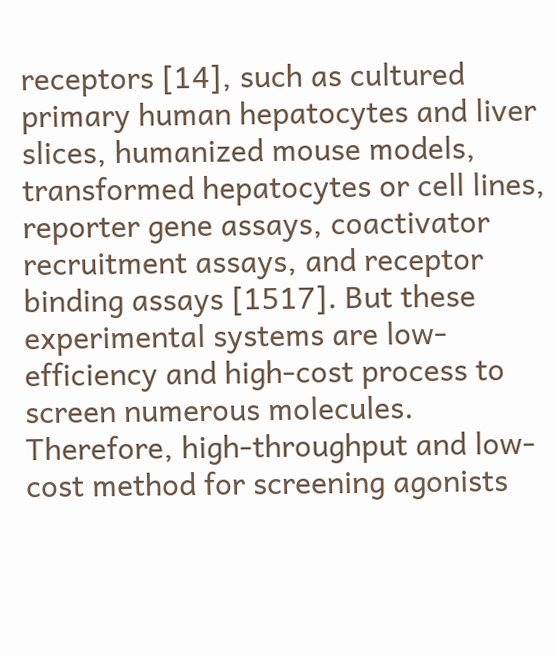receptors [14], such as cultured primary human hepatocytes and liver slices, humanized mouse models, transformed hepatocytes or cell lines, reporter gene assays, coactivator recruitment assays, and receptor binding assays [1517]. But these experimental systems are low-efficiency and high-cost process to screen numerous molecules. Therefore, high-throughput and low-cost method for screening agonists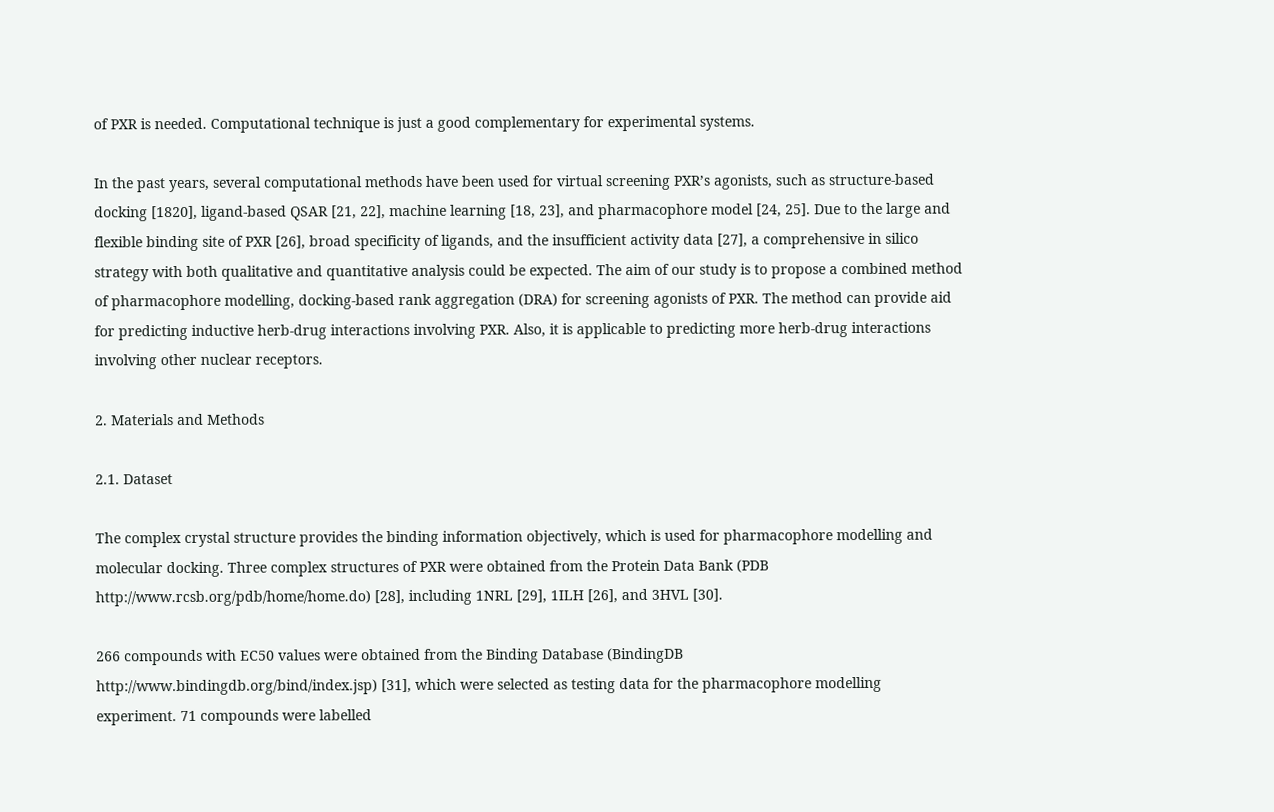of PXR is needed. Computational technique is just a good complementary for experimental systems.

In the past years, several computational methods have been used for virtual screening PXR’s agonists, such as structure-based docking [1820], ligand-based QSAR [21, 22], machine learning [18, 23], and pharmacophore model [24, 25]. Due to the large and flexible binding site of PXR [26], broad specificity of ligands, and the insufficient activity data [27], a comprehensive in silico strategy with both qualitative and quantitative analysis could be expected. The aim of our study is to propose a combined method of pharmacophore modelling, docking-based rank aggregation (DRA) for screening agonists of PXR. The method can provide aid for predicting inductive herb-drug interactions involving PXR. Also, it is applicable to predicting more herb-drug interactions involving other nuclear receptors.

2. Materials and Methods

2.1. Dataset

The complex crystal structure provides the binding information objectively, which is used for pharmacophore modelling and molecular docking. Three complex structures of PXR were obtained from the Protein Data Bank (PDB http://www.rcsb.org/pdb/home/home.do) [28], including 1NRL [29], 1ILH [26], and 3HVL [30].

266 compounds with EC50 values were obtained from the Binding Database (BindingDB http://www.bindingdb.org/bind/index.jsp) [31], which were selected as testing data for the pharmacophore modelling experiment. 71 compounds were labelled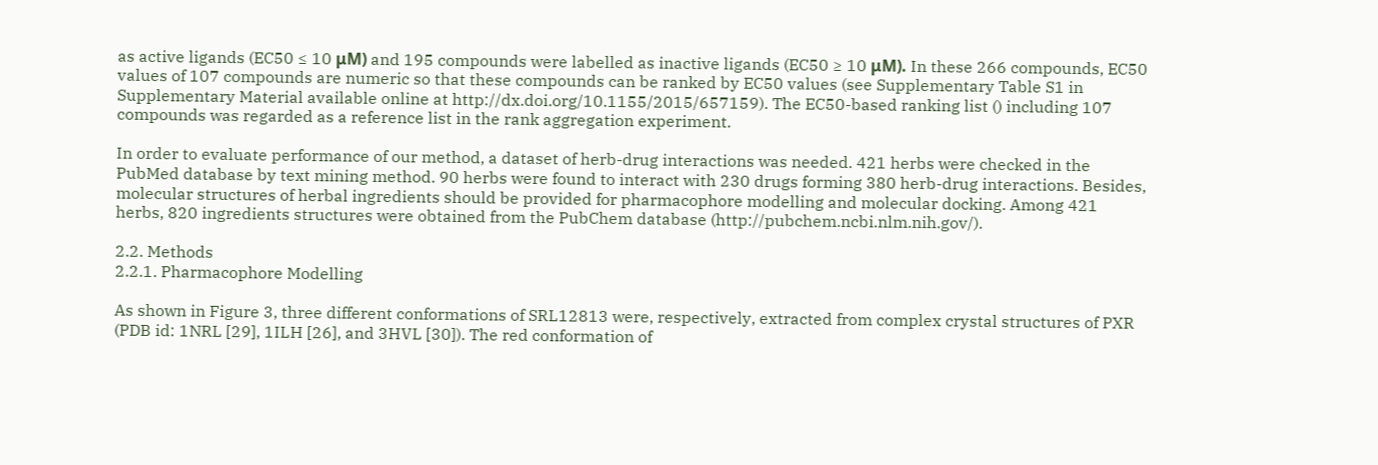as active ligands (EC50 ≤ 10 μM) and 195 compounds were labelled as inactive ligands (EC50 ≥ 10 μM). In these 266 compounds, EC50 values of 107 compounds are numeric so that these compounds can be ranked by EC50 values (see Supplementary Table S1 in Supplementary Material available online at http://dx.doi.org/10.1155/2015/657159). The EC50-based ranking list () including 107 compounds was regarded as a reference list in the rank aggregation experiment.

In order to evaluate performance of our method, a dataset of herb-drug interactions was needed. 421 herbs were checked in the PubMed database by text mining method. 90 herbs were found to interact with 230 drugs forming 380 herb-drug interactions. Besides, molecular structures of herbal ingredients should be provided for pharmacophore modelling and molecular docking. Among 421 herbs, 820 ingredients structures were obtained from the PubChem database (http://pubchem.ncbi.nlm.nih.gov/).

2.2. Methods
2.2.1. Pharmacophore Modelling

As shown in Figure 3, three different conformations of SRL12813 were, respectively, extracted from complex crystal structures of PXR (PDB id: 1NRL [29], 1ILH [26], and 3HVL [30]). The red conformation of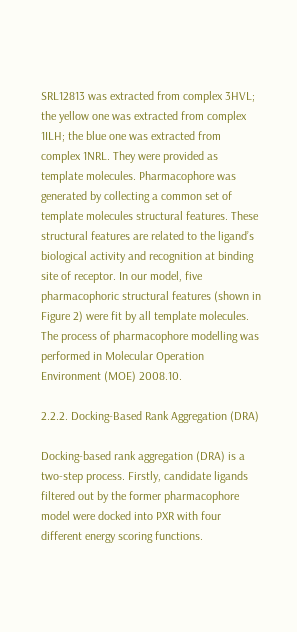SRL12813 was extracted from complex 3HVL; the yellow one was extracted from complex 1ILH; the blue one was extracted from complex 1NRL. They were provided as template molecules. Pharmacophore was generated by collecting a common set of template molecules structural features. These structural features are related to the ligand’s biological activity and recognition at binding site of receptor. In our model, five pharmacophoric structural features (shown in Figure 2) were fit by all template molecules. The process of pharmacophore modelling was performed in Molecular Operation Environment (MOE) 2008.10.

2.2.2. Docking-Based Rank Aggregation (DRA)

Docking-based rank aggregation (DRA) is a two-step process. Firstly, candidate ligands filtered out by the former pharmacophore model were docked into PXR with four different energy scoring functions.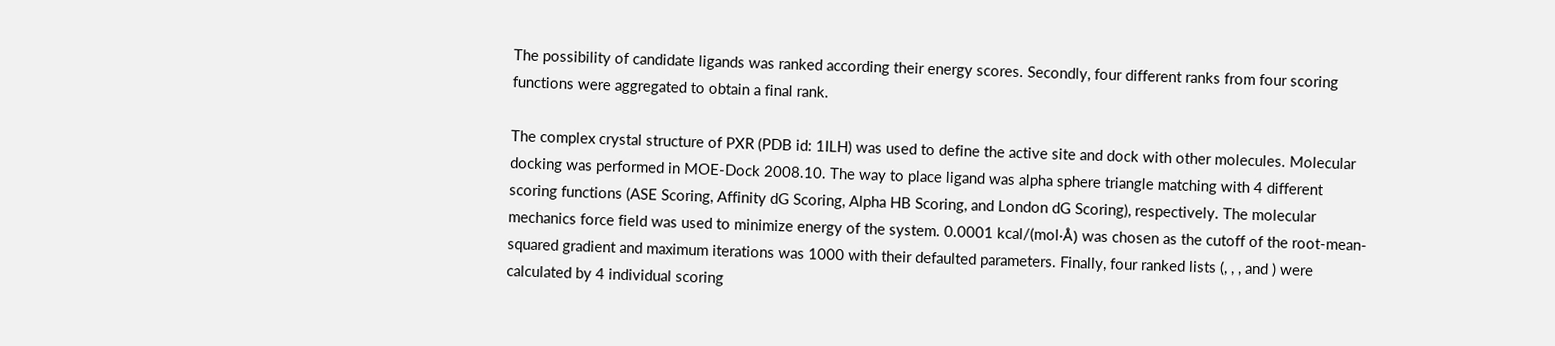The possibility of candidate ligands was ranked according their energy scores. Secondly, four different ranks from four scoring functions were aggregated to obtain a final rank.

The complex crystal structure of PXR (PDB id: 1ILH) was used to define the active site and dock with other molecules. Molecular docking was performed in MOE-Dock 2008.10. The way to place ligand was alpha sphere triangle matching with 4 different scoring functions (ASE Scoring, Affinity dG Scoring, Alpha HB Scoring, and London dG Scoring), respectively. The molecular mechanics force field was used to minimize energy of the system. 0.0001 kcal/(mol·Å) was chosen as the cutoff of the root-mean-squared gradient and maximum iterations was 1000 with their defaulted parameters. Finally, four ranked lists (, , , and ) were calculated by 4 individual scoring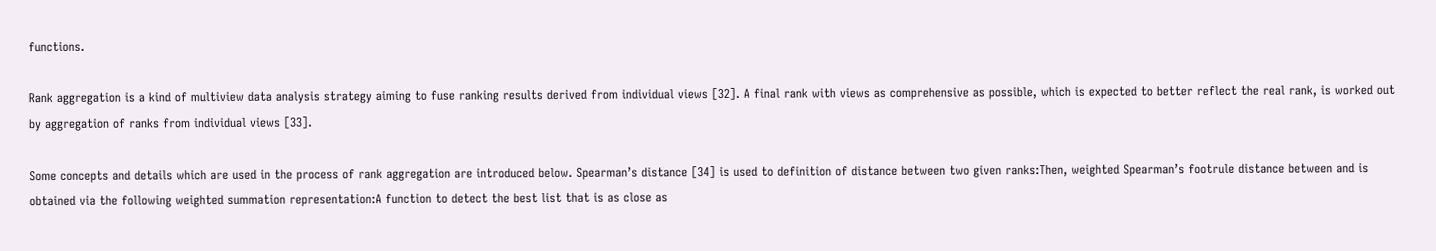functions.

Rank aggregation is a kind of multiview data analysis strategy aiming to fuse ranking results derived from individual views [32]. A final rank with views as comprehensive as possible, which is expected to better reflect the real rank, is worked out by aggregation of ranks from individual views [33].

Some concepts and details which are used in the process of rank aggregation are introduced below. Spearman’s distance [34] is used to definition of distance between two given ranks:Then, weighted Spearman’s footrule distance between and is obtained via the following weighted summation representation:A function to detect the best list that is as close as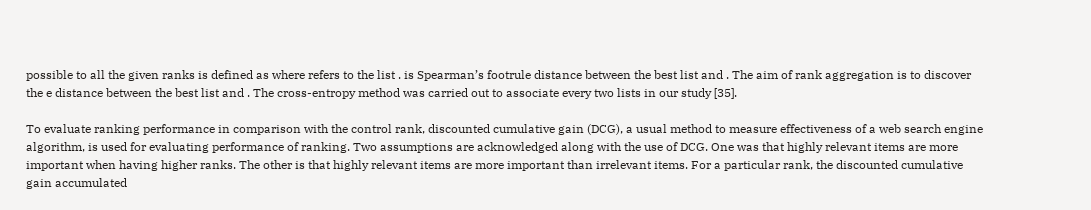possible to all the given ranks is defined as where refers to the list . is Spearman’s footrule distance between the best list and . The aim of rank aggregation is to discover the e distance between the best list and . The cross-entropy method was carried out to associate every two lists in our study [35].

To evaluate ranking performance in comparison with the control rank, discounted cumulative gain (DCG), a usual method to measure effectiveness of a web search engine algorithm, is used for evaluating performance of ranking. Two assumptions are acknowledged along with the use of DCG. One was that highly relevant items are more important when having higher ranks. The other is that highly relevant items are more important than irrelevant items. For a particular rank, the discounted cumulative gain accumulated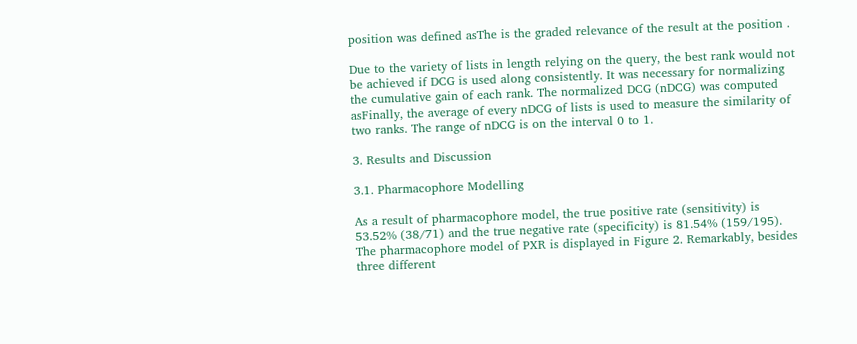position was defined asThe is the graded relevance of the result at the position .

Due to the variety of lists in length relying on the query, the best rank would not be achieved if DCG is used along consistently. It was necessary for normalizing the cumulative gain of each rank. The normalized DCG (nDCG) was computed asFinally, the average of every nDCG of lists is used to measure the similarity of two ranks. The range of nDCG is on the interval 0 to 1.

3. Results and Discussion

3.1. Pharmacophore Modelling

As a result of pharmacophore model, the true positive rate (sensitivity) is 53.52% (38/71) and the true negative rate (specificity) is 81.54% (159/195). The pharmacophore model of PXR is displayed in Figure 2. Remarkably, besides three different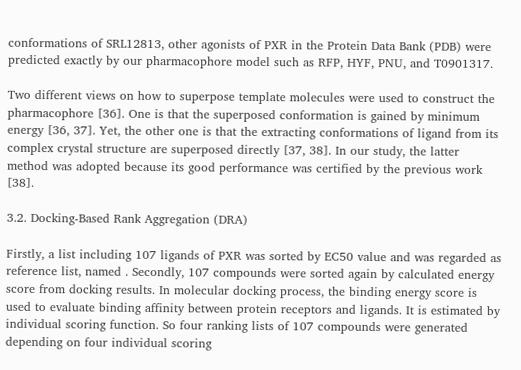conformations of SRL12813, other agonists of PXR in the Protein Data Bank (PDB) were predicted exactly by our pharmacophore model such as RFP, HYF, PNU, and T0901317.

Two different views on how to superpose template molecules were used to construct the pharmacophore [36]. One is that the superposed conformation is gained by minimum energy [36, 37]. Yet, the other one is that the extracting conformations of ligand from its complex crystal structure are superposed directly [37, 38]. In our study, the latter method was adopted because its good performance was certified by the previous work [38].

3.2. Docking-Based Rank Aggregation (DRA)

Firstly, a list including 107 ligands of PXR was sorted by EC50 value and was regarded as reference list, named . Secondly, 107 compounds were sorted again by calculated energy score from docking results. In molecular docking process, the binding energy score is used to evaluate binding affinity between protein receptors and ligands. It is estimated by individual scoring function. So four ranking lists of 107 compounds were generated depending on four individual scoring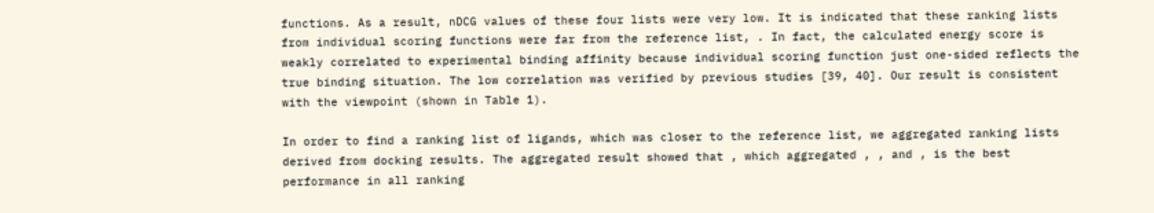functions. As a result, nDCG values of these four lists were very low. It is indicated that these ranking lists from individual scoring functions were far from the reference list, . In fact, the calculated energy score is weakly correlated to experimental binding affinity because individual scoring function just one-sided reflects the true binding situation. The low correlation was verified by previous studies [39, 40]. Our result is consistent with the viewpoint (shown in Table 1).

In order to find a ranking list of ligands, which was closer to the reference list, we aggregated ranking lists derived from docking results. The aggregated result showed that , which aggregated , , and , is the best performance in all ranking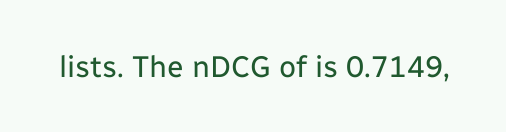lists. The nDCG of is 0.7149,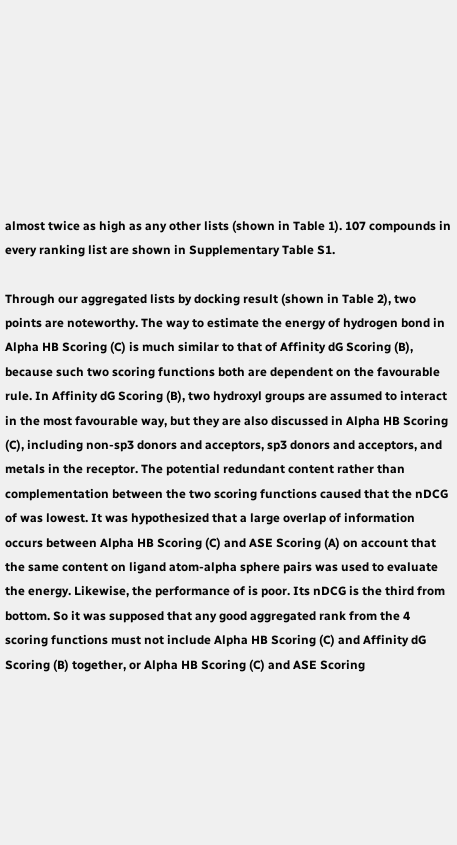almost twice as high as any other lists (shown in Table 1). 107 compounds in every ranking list are shown in Supplementary Table S1.

Through our aggregated lists by docking result (shown in Table 2), two points are noteworthy. The way to estimate the energy of hydrogen bond in Alpha HB Scoring (C) is much similar to that of Affinity dG Scoring (B), because such two scoring functions both are dependent on the favourable rule. In Affinity dG Scoring (B), two hydroxyl groups are assumed to interact in the most favourable way, but they are also discussed in Alpha HB Scoring (C), including non-sp3 donors and acceptors, sp3 donors and acceptors, and metals in the receptor. The potential redundant content rather than complementation between the two scoring functions caused that the nDCG of was lowest. It was hypothesized that a large overlap of information occurs between Alpha HB Scoring (C) and ASE Scoring (A) on account that the same content on ligand atom-alpha sphere pairs was used to evaluate the energy. Likewise, the performance of is poor. Its nDCG is the third from bottom. So it was supposed that any good aggregated rank from the 4 scoring functions must not include Alpha HB Scoring (C) and Affinity dG Scoring (B) together, or Alpha HB Scoring (C) and ASE Scoring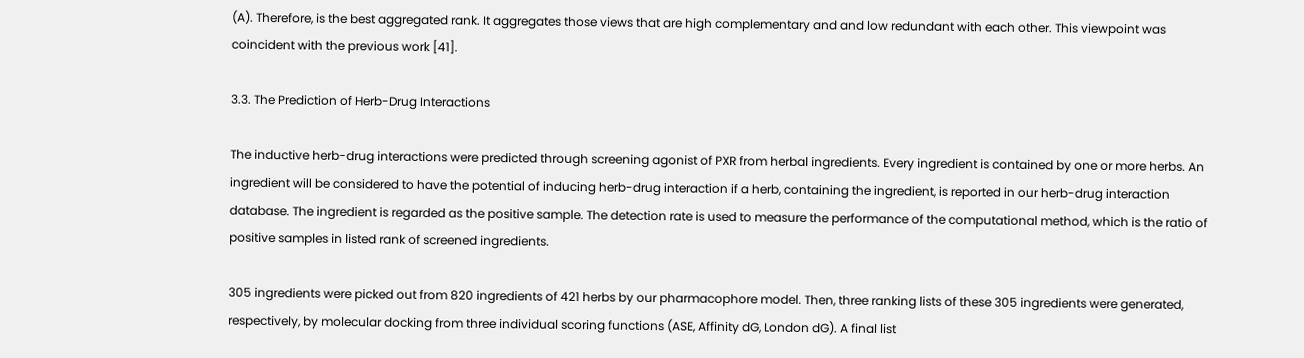(A). Therefore, is the best aggregated rank. It aggregates those views that are high complementary and and low redundant with each other. This viewpoint was coincident with the previous work [41].

3.3. The Prediction of Herb-Drug Interactions

The inductive herb-drug interactions were predicted through screening agonist of PXR from herbal ingredients. Every ingredient is contained by one or more herbs. An ingredient will be considered to have the potential of inducing herb-drug interaction if a herb, containing the ingredient, is reported in our herb-drug interaction database. The ingredient is regarded as the positive sample. The detection rate is used to measure the performance of the computational method, which is the ratio of positive samples in listed rank of screened ingredients.

305 ingredients were picked out from 820 ingredients of 421 herbs by our pharmacophore model. Then, three ranking lists of these 305 ingredients were generated, respectively, by molecular docking from three individual scoring functions (ASE, Affinity dG, London dG). A final list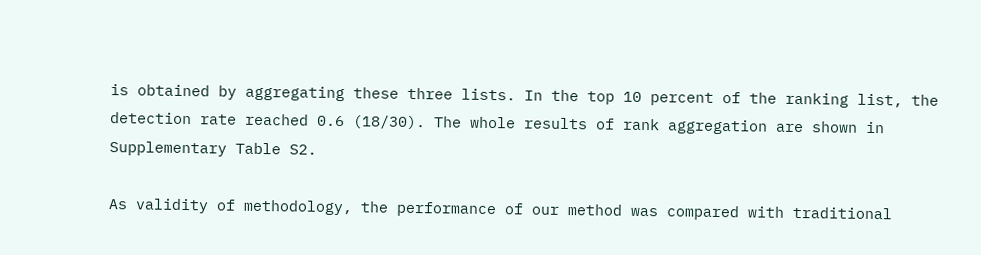is obtained by aggregating these three lists. In the top 10 percent of the ranking list, the detection rate reached 0.6 (18/30). The whole results of rank aggregation are shown in Supplementary Table S2.

As validity of methodology, the performance of our method was compared with traditional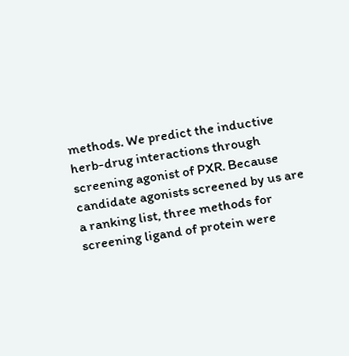methods. We predict the inductive herb-drug interactions through screening agonist of PXR. Because candidate agonists screened by us are a ranking list, three methods for screening ligand of protein were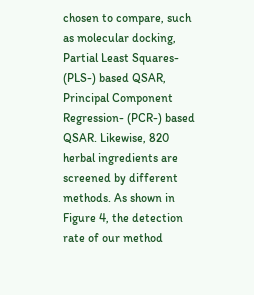chosen to compare, such as molecular docking, Partial Least Squares- (PLS-) based QSAR, Principal Component Regression- (PCR-) based QSAR. Likewise, 820 herbal ingredients are screened by different methods. As shown in Figure 4, the detection rate of our method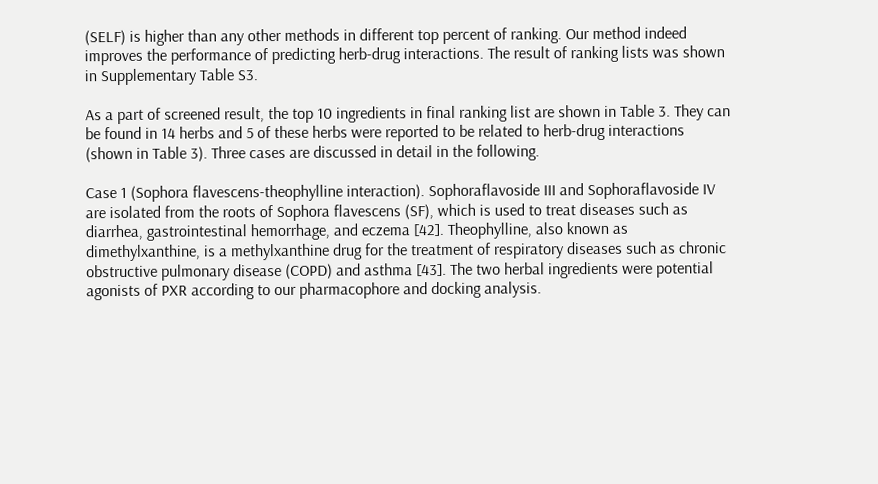(SELF) is higher than any other methods in different top percent of ranking. Our method indeed improves the performance of predicting herb-drug interactions. The result of ranking lists was shown in Supplementary Table S3.

As a part of screened result, the top 10 ingredients in final ranking list are shown in Table 3. They can be found in 14 herbs and 5 of these herbs were reported to be related to herb-drug interactions (shown in Table 3). Three cases are discussed in detail in the following.

Case 1 (Sophora flavescens-theophylline interaction). Sophoraflavoside III and Sophoraflavoside IV are isolated from the roots of Sophora flavescens (SF), which is used to treat diseases such as diarrhea, gastrointestinal hemorrhage, and eczema [42]. Theophylline, also known as dimethylxanthine, is a methylxanthine drug for the treatment of respiratory diseases such as chronic obstructive pulmonary disease (COPD) and asthma [43]. The two herbal ingredients were potential agonists of PXR according to our pharmacophore and docking analysis.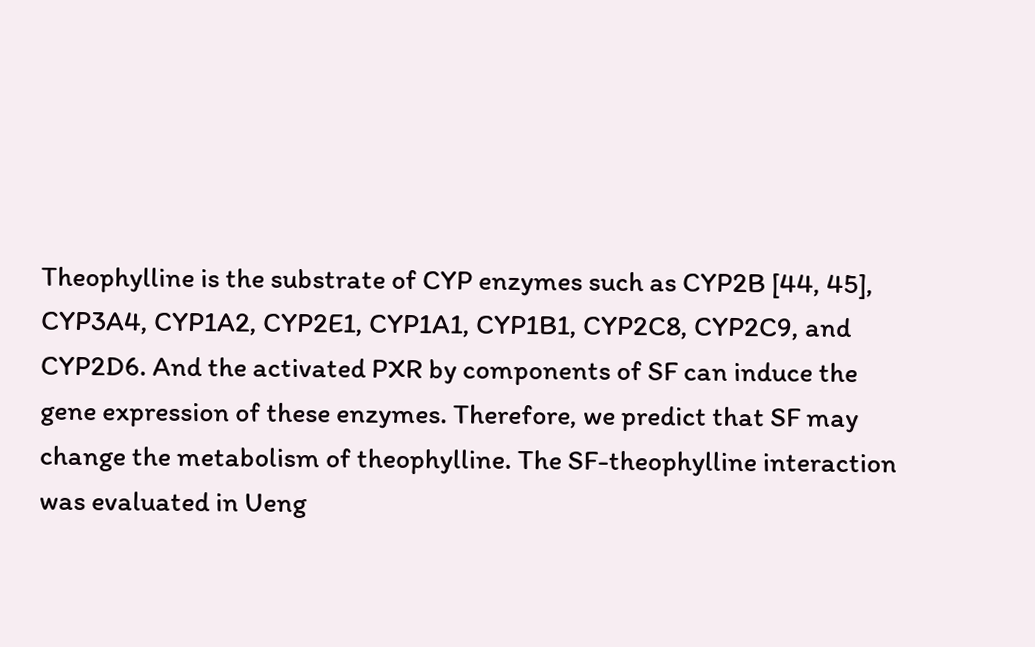Theophylline is the substrate of CYP enzymes such as CYP2B [44, 45], CYP3A4, CYP1A2, CYP2E1, CYP1A1, CYP1B1, CYP2C8, CYP2C9, and CYP2D6. And the activated PXR by components of SF can induce the gene expression of these enzymes. Therefore, we predict that SF may change the metabolism of theophylline. The SF-theophylline interaction was evaluated in Ueng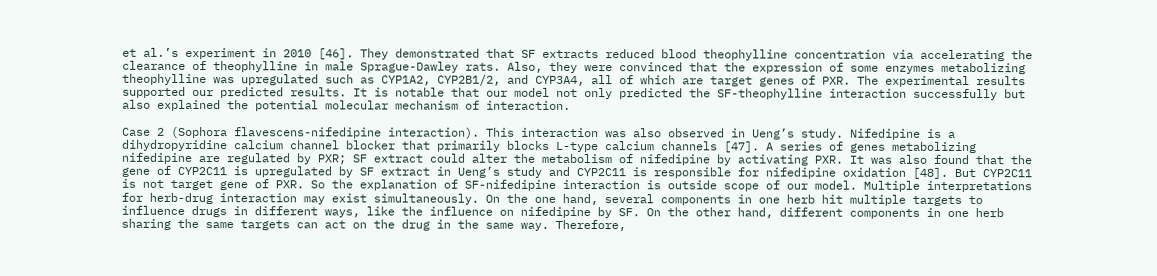et al.’s experiment in 2010 [46]. They demonstrated that SF extracts reduced blood theophylline concentration via accelerating the clearance of theophylline in male Sprague-Dawley rats. Also, they were convinced that the expression of some enzymes metabolizing theophylline was upregulated such as CYP1A2, CYP2B1/2, and CYP3A4, all of which are target genes of PXR. The experimental results supported our predicted results. It is notable that our model not only predicted the SF-theophylline interaction successfully but also explained the potential molecular mechanism of interaction.

Case 2 (Sophora flavescens-nifedipine interaction). This interaction was also observed in Ueng’s study. Nifedipine is a dihydropyridine calcium channel blocker that primarily blocks L-type calcium channels [47]. A series of genes metabolizing nifedipine are regulated by PXR; SF extract could alter the metabolism of nifedipine by activating PXR. It was also found that the gene of CYP2C11 is upregulated by SF extract in Ueng’s study and CYP2C11 is responsible for nifedipine oxidation [48]. But CYP2C11 is not target gene of PXR. So the explanation of SF-nifedipine interaction is outside scope of our model. Multiple interpretations for herb-drug interaction may exist simultaneously. On the one hand, several components in one herb hit multiple targets to influence drugs in different ways, like the influence on nifedipine by SF. On the other hand, different components in one herb sharing the same targets can act on the drug in the same way. Therefore,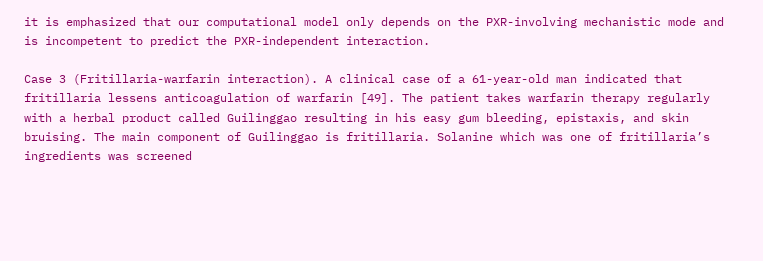it is emphasized that our computational model only depends on the PXR-involving mechanistic mode and is incompetent to predict the PXR-independent interaction.

Case 3 (Fritillaria-warfarin interaction). A clinical case of a 61-year-old man indicated that fritillaria lessens anticoagulation of warfarin [49]. The patient takes warfarin therapy regularly with a herbal product called Guilinggao resulting in his easy gum bleeding, epistaxis, and skin bruising. The main component of Guilinggao is fritillaria. Solanine which was one of fritillaria’s ingredients was screened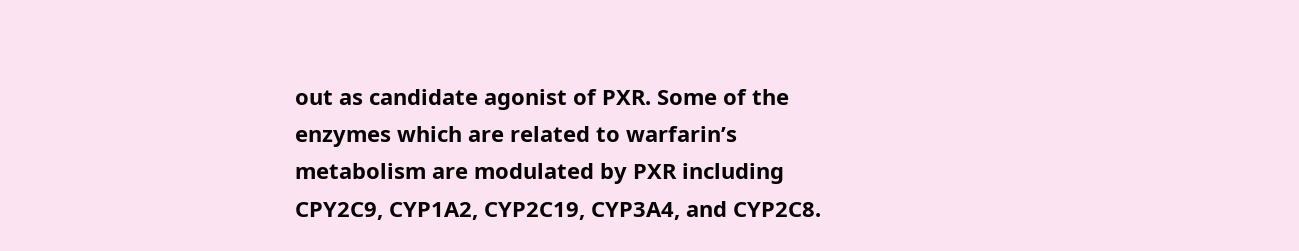out as candidate agonist of PXR. Some of the enzymes which are related to warfarin’s metabolism are modulated by PXR including CPY2C9, CYP1A2, CYP2C19, CYP3A4, and CYP2C8.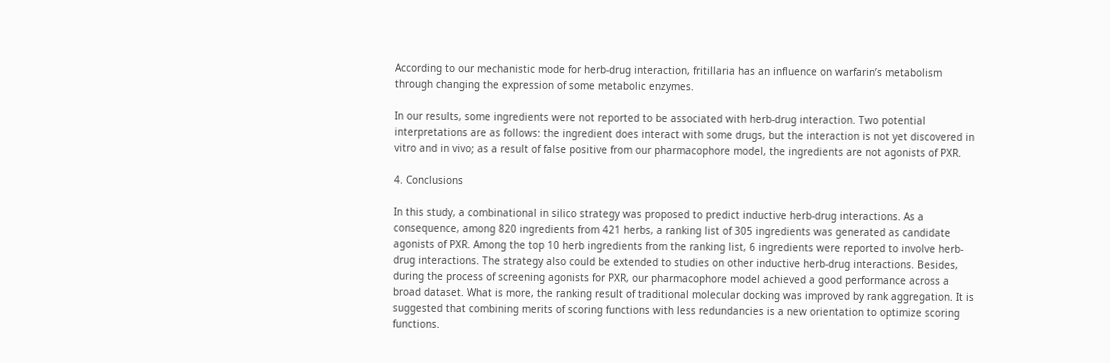According to our mechanistic mode for herb-drug interaction, fritillaria has an influence on warfarin’s metabolism through changing the expression of some metabolic enzymes.

In our results, some ingredients were not reported to be associated with herb-drug interaction. Two potential interpretations are as follows: the ingredient does interact with some drugs, but the interaction is not yet discovered in vitro and in vivo; as a result of false positive from our pharmacophore model, the ingredients are not agonists of PXR.

4. Conclusions

In this study, a combinational in silico strategy was proposed to predict inductive herb-drug interactions. As a consequence, among 820 ingredients from 421 herbs, a ranking list of 305 ingredients was generated as candidate agonists of PXR. Among the top 10 herb ingredients from the ranking list, 6 ingredients were reported to involve herb-drug interactions. The strategy also could be extended to studies on other inductive herb-drug interactions. Besides, during the process of screening agonists for PXR, our pharmacophore model achieved a good performance across a broad dataset. What is more, the ranking result of traditional molecular docking was improved by rank aggregation. It is suggested that combining merits of scoring functions with less redundancies is a new orientation to optimize scoring functions.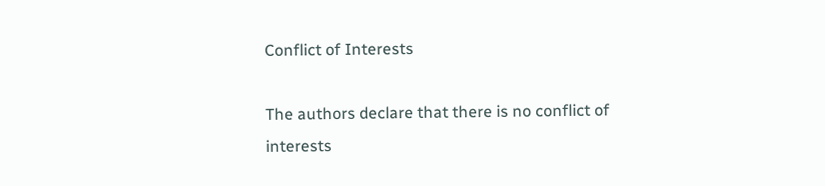Conflict of Interests

The authors declare that there is no conflict of interests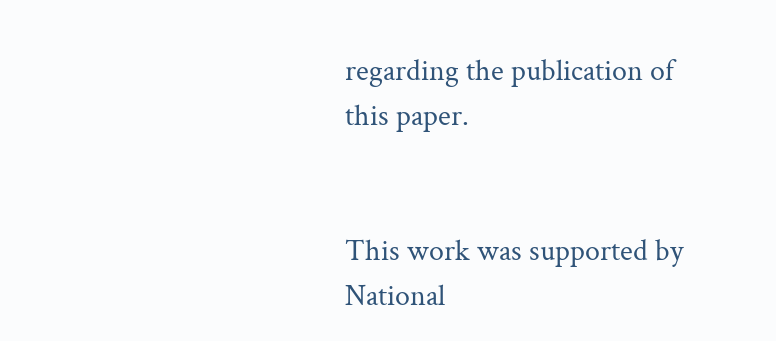regarding the publication of this paper.


This work was supported by National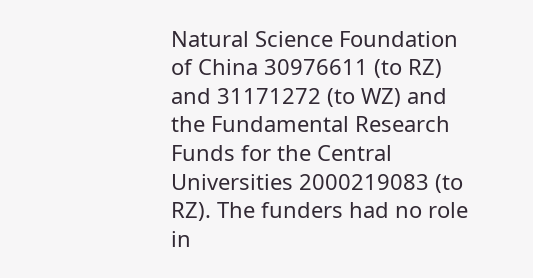Natural Science Foundation of China 30976611 (to RZ) and 31171272 (to WZ) and the Fundamental Research Funds for the Central Universities 2000219083 (to RZ). The funders had no role in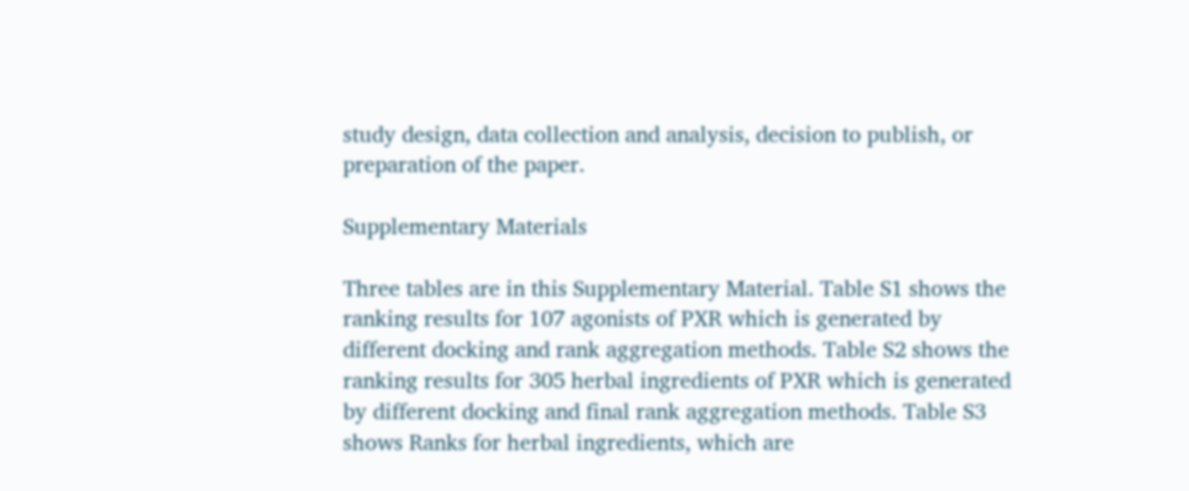study design, data collection and analysis, decision to publish, or preparation of the paper.

Supplementary Materials

Three tables are in this Supplementary Material. Table S1 shows the ranking results for 107 agonists of PXR which is generated by different docking and rank aggregation methods. Table S2 shows the ranking results for 305 herbal ingredients of PXR which is generated by different docking and final rank aggregation methods. Table S3 shows Ranks for herbal ingredients, which are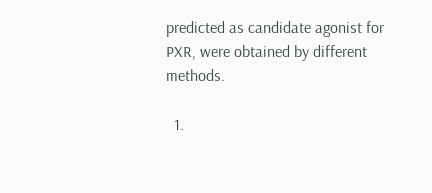predicted as candidate agonist for PXR, were obtained by different methods.

  1.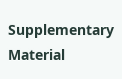Supplementary Material